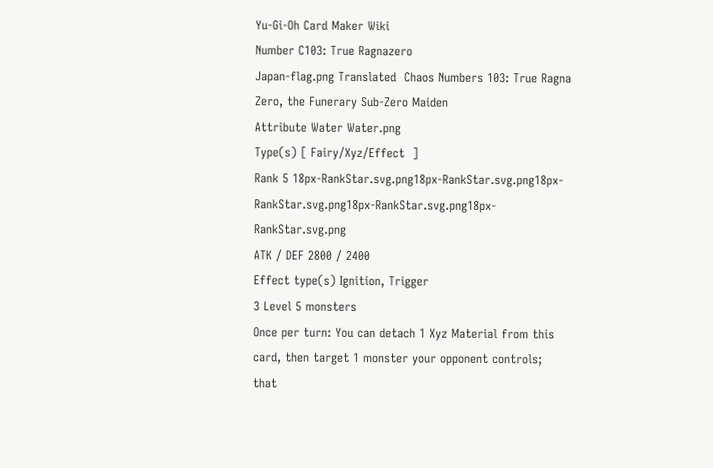Yu-Gi-Oh Card Maker Wiki
Number C103: True Ragnazero
Japan-flag.png Translated  Chaos Numbers 103: True Ragna Zero, the Funerary Sub-Zero Maiden
Attribute Water Water.png
Type(s) [ Fairy/Xyz/Effect  ]
Rank 5 18px-RankStar.svg.png18px-RankStar.svg.png18px-RankStar.svg.png18px-RankStar.svg.png18px-RankStar.svg.png
ATK / DEF 2800 / 2400
Effect type(s) Ignition, Trigger
3 Level 5 monsters
Once per turn: You can detach 1 Xyz Material from this card, then target 1 monster your opponent controls; that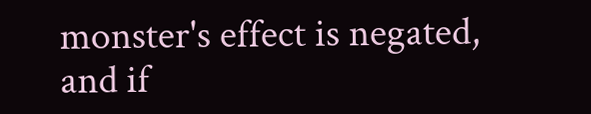monster's effect is negated, and if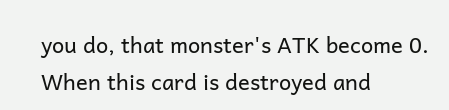you do, that monster's ATK become 0. When this card is destroyed and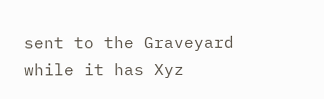sent to the Graveyard while it has Xyz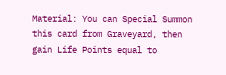Material: You can Special Summon this card from Graveyard, then gain Life Points equal to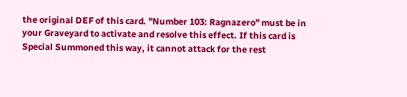the original DEF of this card. "Number 103: Ragnazero" must be in your Graveyard to activate and resolve this effect. If this card is Special Summoned this way, it cannot attack for the rest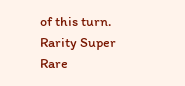of this turn.
Rarity Super Rare